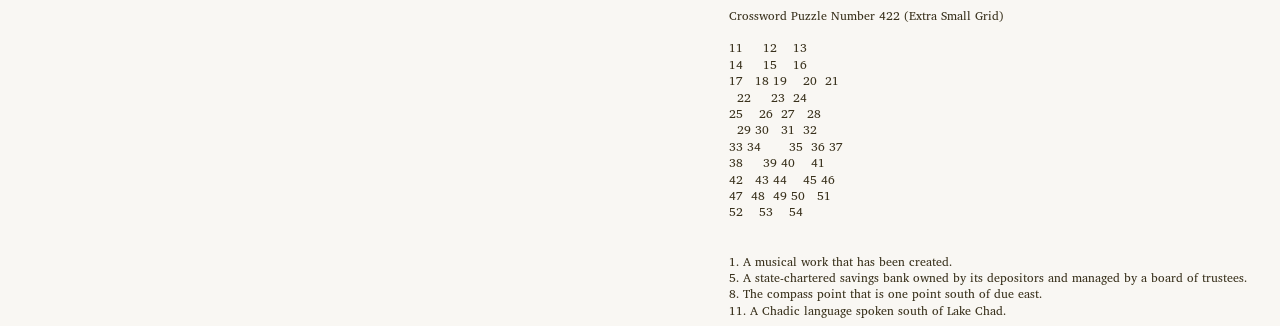Crossword Puzzle Number 422 (Extra Small Grid)

11     12    13
14     15    16
17   18 19    20  21
  22     23  24
25    26  27   28
  29 30   31  32
33 34       35  36 37
38     39 40    41
42   43 44    45 46
47  48  49 50   51
52    53    54


1. A musical work that has been created.
5. A state-chartered savings bank owned by its depositors and managed by a board of trustees.
8. The compass point that is one point south of due east.
11. A Chadic language spoken south of Lake Chad.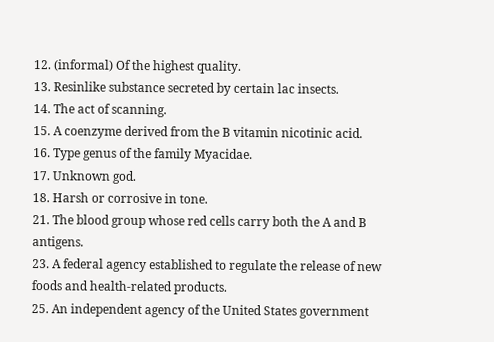12. (informal) Of the highest quality.
13. Resinlike substance secreted by certain lac insects.
14. The act of scanning.
15. A coenzyme derived from the B vitamin nicotinic acid.
16. Type genus of the family Myacidae.
17. Unknown god.
18. Harsh or corrosive in tone.
21. The blood group whose red cells carry both the A and B antigens.
23. A federal agency established to regulate the release of new foods and health-related products.
25. An independent agency of the United States government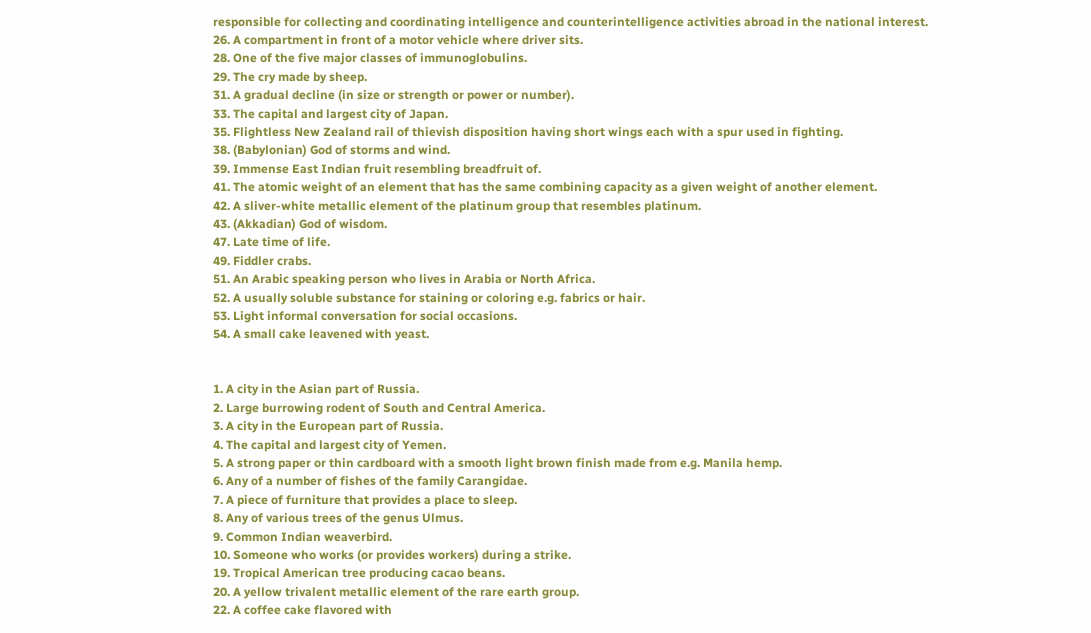responsible for collecting and coordinating intelligence and counterintelligence activities abroad in the national interest.
26. A compartment in front of a motor vehicle where driver sits.
28. One of the five major classes of immunoglobulins.
29. The cry made by sheep.
31. A gradual decline (in size or strength or power or number).
33. The capital and largest city of Japan.
35. Flightless New Zealand rail of thievish disposition having short wings each with a spur used in fighting.
38. (Babylonian) God of storms and wind.
39. Immense East Indian fruit resembling breadfruit of.
41. The atomic weight of an element that has the same combining capacity as a given weight of another element.
42. A sliver-white metallic element of the platinum group that resembles platinum.
43. (Akkadian) God of wisdom.
47. Late time of life.
49. Fiddler crabs.
51. An Arabic speaking person who lives in Arabia or North Africa.
52. A usually soluble substance for staining or coloring e.g. fabrics or hair.
53. Light informal conversation for social occasions.
54. A small cake leavened with yeast.


1. A city in the Asian part of Russia.
2. Large burrowing rodent of South and Central America.
3. A city in the European part of Russia.
4. The capital and largest city of Yemen.
5. A strong paper or thin cardboard with a smooth light brown finish made from e.g. Manila hemp.
6. Any of a number of fishes of the family Carangidae.
7. A piece of furniture that provides a place to sleep.
8. Any of various trees of the genus Ulmus.
9. Common Indian weaverbird.
10. Someone who works (or provides workers) during a strike.
19. Tropical American tree producing cacao beans.
20. A yellow trivalent metallic element of the rare earth group.
22. A coffee cake flavored with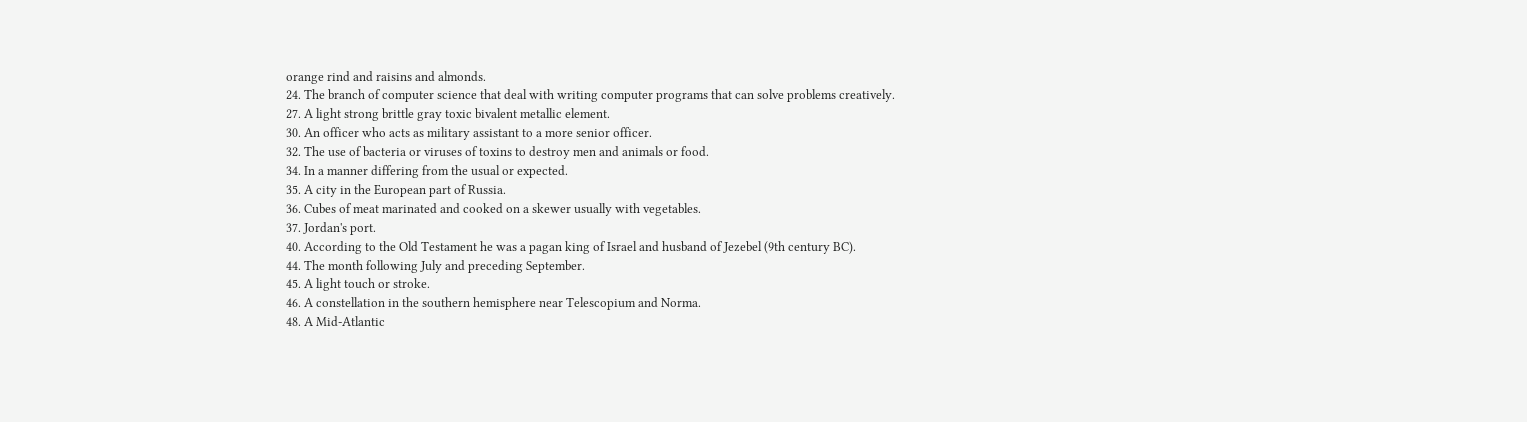orange rind and raisins and almonds.
24. The branch of computer science that deal with writing computer programs that can solve problems creatively.
27. A light strong brittle gray toxic bivalent metallic element.
30. An officer who acts as military assistant to a more senior officer.
32. The use of bacteria or viruses of toxins to destroy men and animals or food.
34. In a manner differing from the usual or expected.
35. A city in the European part of Russia.
36. Cubes of meat marinated and cooked on a skewer usually with vegetables.
37. Jordan's port.
40. According to the Old Testament he was a pagan king of Israel and husband of Jezebel (9th century BC).
44. The month following July and preceding September.
45. A light touch or stroke.
46. A constellation in the southern hemisphere near Telescopium and Norma.
48. A Mid-Atlantic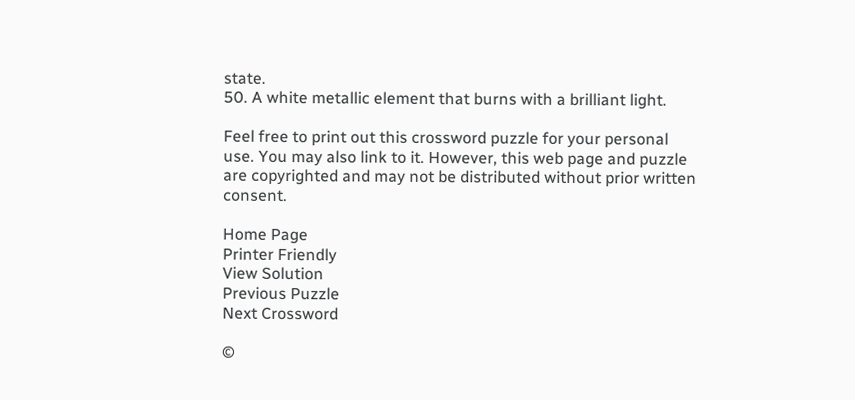state.
50. A white metallic element that burns with a brilliant light.

Feel free to print out this crossword puzzle for your personal use. You may also link to it. However, this web page and puzzle are copyrighted and may not be distributed without prior written consent.

Home Page
Printer Friendly
View Solution
Previous Puzzle
Next Crossword

©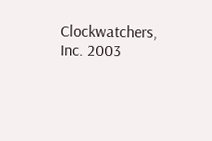Clockwatchers, Inc. 2003